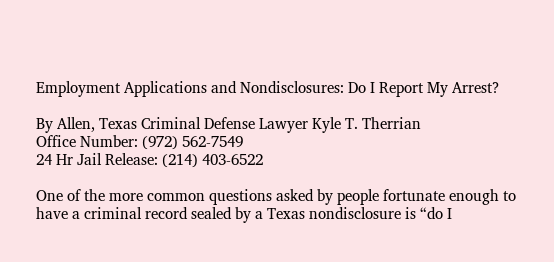Employment Applications and Nondisclosures: Do I Report My Arrest?

By Allen, Texas Criminal Defense Lawyer Kyle T. Therrian
Office Number: (972) 562-7549
24 Hr Jail Release: (214) 403-6522

One of the more common questions asked by people fortunate enough to have a criminal record sealed by a Texas nondisclosure is “do I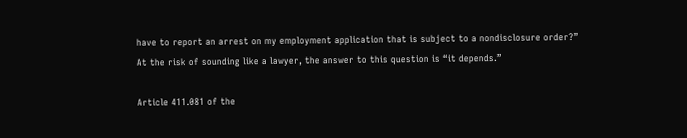have to report an arrest on my employment application that is subject to a nondisclosure order?” At the risk of sounding like a lawyer, the answer to this question is “it depends.”

Article 411.081 of the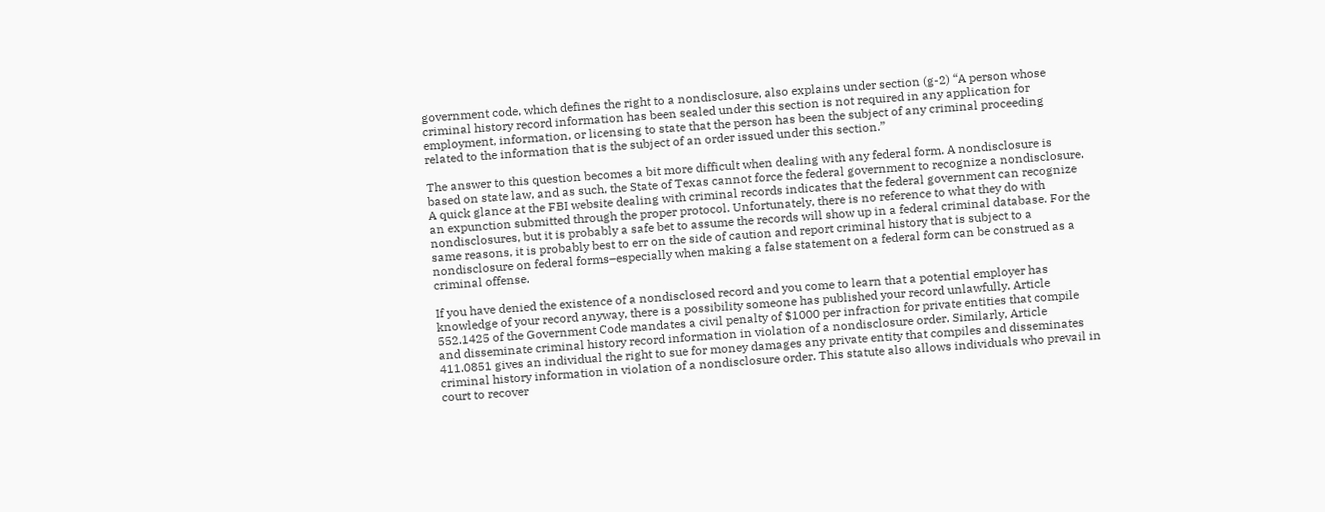government code, which defines the right to a nondisclosure, also explains under section (g-2) “A person whose criminal history record information has been sealed under this section is not required in any application for employment, information, or licensing to state that the person has been the subject of any criminal proceeding related to the information that is the subject of an order issued under this section.”

The answer to this question becomes a bit more difficult when dealing with any federal form. A nondisclosure is based on state law, and as such, the State of Texas cannot force the federal government to recognize a nondisclosure. A quick glance at the FBI website dealing with criminal records indicates that the federal government can recognize an expunction submitted through the proper protocol. Unfortunately, there is no reference to what they do with nondisclosures, but it is probably a safe bet to assume the records will show up in a federal criminal database. For the same reasons, it is probably best to err on the side of caution and report criminal history that is subject to a nondisclosure on federal forms–especially when making a false statement on a federal form can be construed as a criminal offense.

If you have denied the existence of a nondisclosed record and you come to learn that a potential employer has knowledge of your record anyway, there is a possibility someone has published your record unlawfully. Article 552.1425 of the Government Code mandates a civil penalty of $1000 per infraction for private entities that compile and disseminate criminal history record information in violation of a nondisclosure order. Similarly, Article 411.0851 gives an individual the right to sue for money damages any private entity that compiles and disseminates criminal history information in violation of a nondisclosure order. This statute also allows individuals who prevail in court to recover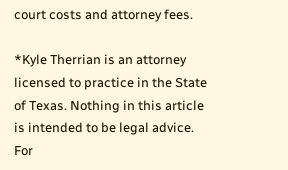court costs and attorney fees.

*Kyle Therrian is an attorney licensed to practice in the State of Texas. Nothing in this article is intended to be legal advice. For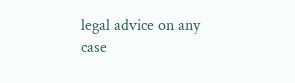legal advice on any case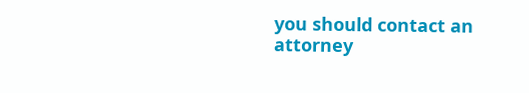you should contact an attorney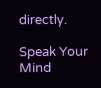directly.

Speak Your Mind